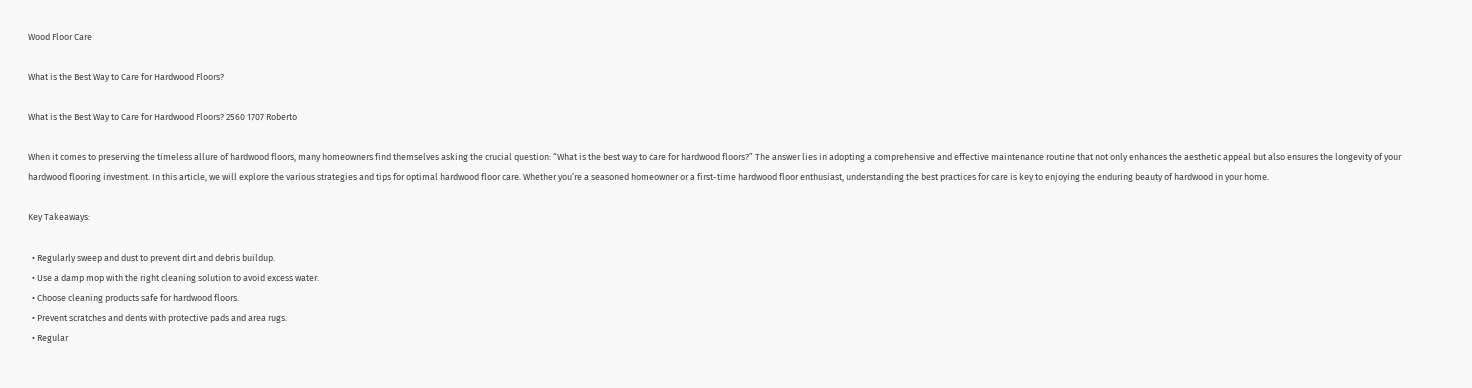Wood Floor Care

What is the Best Way to Care for Hardwood Floors?

What is the Best Way to Care for Hardwood Floors? 2560 1707 Roberto

When it comes to preserving the timeless allure of hardwood floors, many homeowners find themselves asking the crucial question: “What is the best way to care for hardwood floors?” The answer lies in adopting a comprehensive and effective maintenance routine that not only enhances the aesthetic appeal but also ensures the longevity of your hardwood flooring investment. In this article, we will explore the various strategies and tips for optimal hardwood floor care. Whether you’re a seasoned homeowner or a first-time hardwood floor enthusiast, understanding the best practices for care is key to enjoying the enduring beauty of hardwood in your home.

Key Takeaways:

  • Regularly sweep and dust to prevent dirt and debris buildup.
  • Use a damp mop with the right cleaning solution to avoid excess water.
  • Choose cleaning products safe for hardwood floors.
  • Prevent scratches and dents with protective pads and area rugs.
  • Regular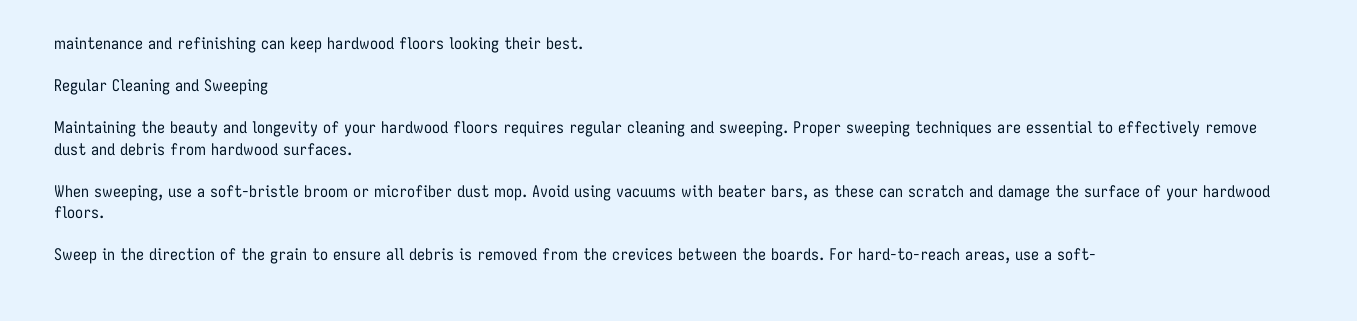maintenance and refinishing can keep hardwood floors looking their best.

Regular Cleaning and Sweeping

Maintaining the beauty and longevity of your hardwood floors requires regular cleaning and sweeping. Proper sweeping techniques are essential to effectively remove dust and debris from hardwood surfaces.

When sweeping, use a soft-bristle broom or microfiber dust mop. Avoid using vacuums with beater bars, as these can scratch and damage the surface of your hardwood floors.

Sweep in the direction of the grain to ensure all debris is removed from the crevices between the boards. For hard-to-reach areas, use a soft-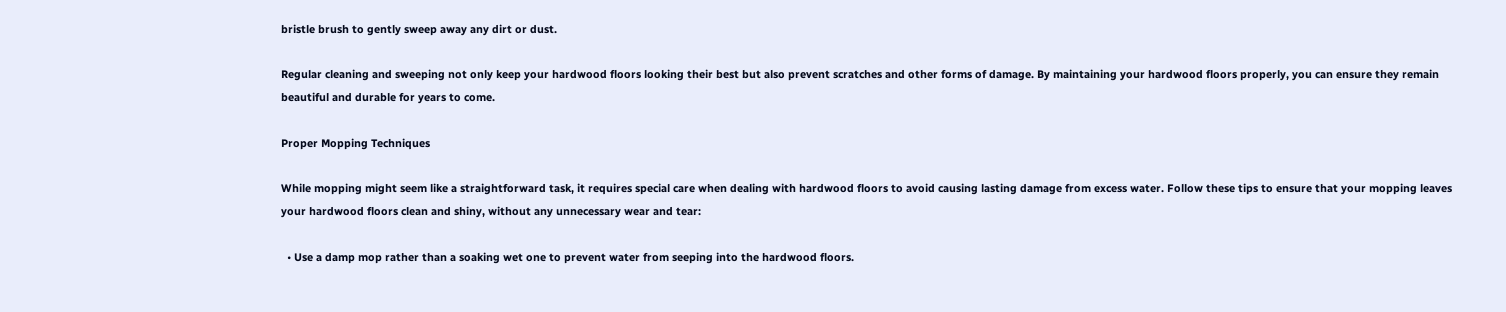bristle brush to gently sweep away any dirt or dust.

Regular cleaning and sweeping not only keep your hardwood floors looking their best but also prevent scratches and other forms of damage. By maintaining your hardwood floors properly, you can ensure they remain beautiful and durable for years to come.

Proper Mopping Techniques

While mopping might seem like a straightforward task, it requires special care when dealing with hardwood floors to avoid causing lasting damage from excess water. Follow these tips to ensure that your mopping leaves your hardwood floors clean and shiny, without any unnecessary wear and tear:

  • Use a damp mop rather than a soaking wet one to prevent water from seeping into the hardwood floors.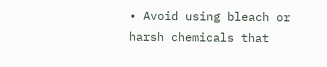• Avoid using bleach or harsh chemicals that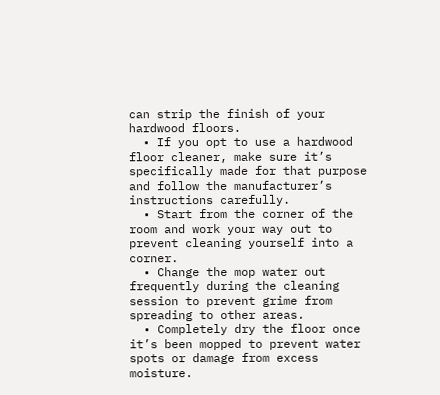can strip the finish of your hardwood floors.
  • If you opt to use a hardwood floor cleaner, make sure it’s specifically made for that purpose and follow the manufacturer’s instructions carefully.
  • Start from the corner of the room and work your way out to prevent cleaning yourself into a corner.
  • Change the mop water out frequently during the cleaning session to prevent grime from spreading to other areas.
  • Completely dry the floor once it’s been mopped to prevent water spots or damage from excess moisture.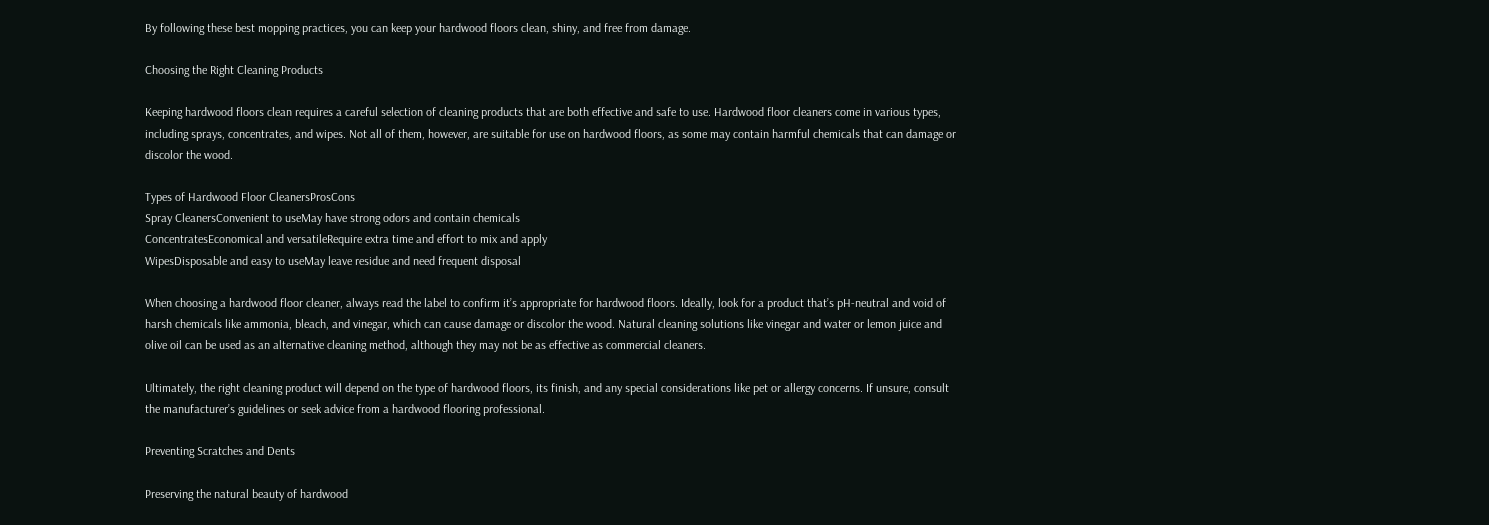By following these best mopping practices, you can keep your hardwood floors clean, shiny, and free from damage.

Choosing the Right Cleaning Products

Keeping hardwood floors clean requires a careful selection of cleaning products that are both effective and safe to use. Hardwood floor cleaners come in various types, including sprays, concentrates, and wipes. Not all of them, however, are suitable for use on hardwood floors, as some may contain harmful chemicals that can damage or discolor the wood.

Types of Hardwood Floor CleanersProsCons
Spray CleanersConvenient to useMay have strong odors and contain chemicals
ConcentratesEconomical and versatileRequire extra time and effort to mix and apply
WipesDisposable and easy to useMay leave residue and need frequent disposal

When choosing a hardwood floor cleaner, always read the label to confirm it’s appropriate for hardwood floors. Ideally, look for a product that’s pH-neutral and void of harsh chemicals like ammonia, bleach, and vinegar, which can cause damage or discolor the wood. Natural cleaning solutions like vinegar and water or lemon juice and olive oil can be used as an alternative cleaning method, although they may not be as effective as commercial cleaners.

Ultimately, the right cleaning product will depend on the type of hardwood floors, its finish, and any special considerations like pet or allergy concerns. If unsure, consult the manufacturer’s guidelines or seek advice from a hardwood flooring professional.

Preventing Scratches and Dents

Preserving the natural beauty of hardwood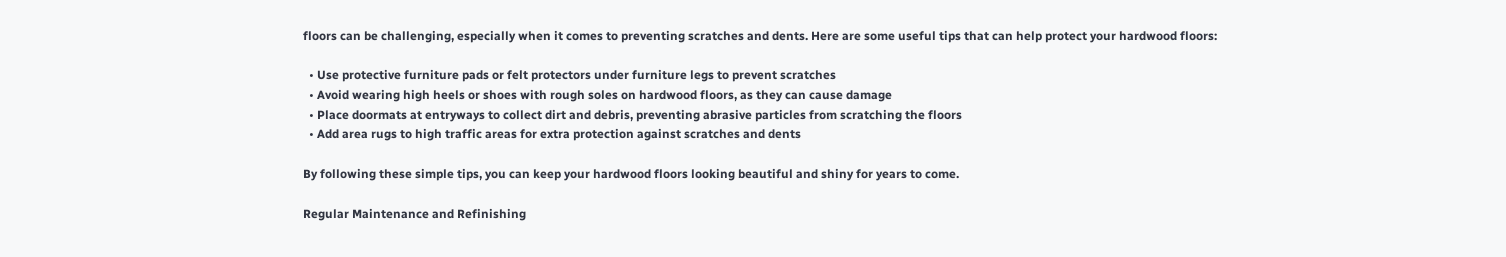floors can be challenging, especially when it comes to preventing scratches and dents. Here are some useful tips that can help protect your hardwood floors:

  • Use protective furniture pads or felt protectors under furniture legs to prevent scratches
  • Avoid wearing high heels or shoes with rough soles on hardwood floors, as they can cause damage
  • Place doormats at entryways to collect dirt and debris, preventing abrasive particles from scratching the floors
  • Add area rugs to high traffic areas for extra protection against scratches and dents

By following these simple tips, you can keep your hardwood floors looking beautiful and shiny for years to come.

Regular Maintenance and Refinishing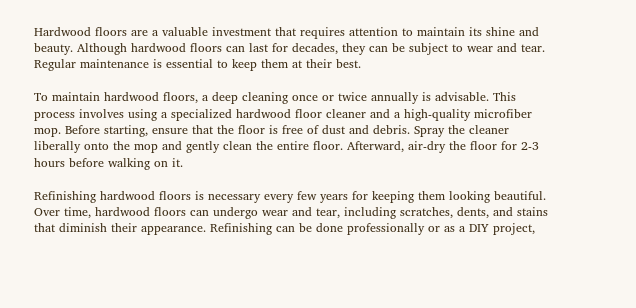Hardwood floors are a valuable investment that requires attention to maintain its shine and beauty. Although hardwood floors can last for decades, they can be subject to wear and tear. Regular maintenance is essential to keep them at their best.

To maintain hardwood floors, a deep cleaning once or twice annually is advisable. This process involves using a specialized hardwood floor cleaner and a high-quality microfiber mop. Before starting, ensure that the floor is free of dust and debris. Spray the cleaner liberally onto the mop and gently clean the entire floor. Afterward, air-dry the floor for 2-3 hours before walking on it.

Refinishing hardwood floors is necessary every few years for keeping them looking beautiful. Over time, hardwood floors can undergo wear and tear, including scratches, dents, and stains that diminish their appearance. Refinishing can be done professionally or as a DIY project,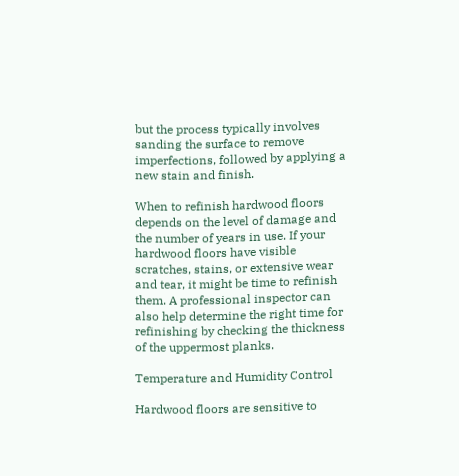but the process typically involves sanding the surface to remove imperfections, followed by applying a new stain and finish.

When to refinish hardwood floors depends on the level of damage and the number of years in use. If your hardwood floors have visible scratches, stains, or extensive wear and tear, it might be time to refinish them. A professional inspector can also help determine the right time for refinishing by checking the thickness of the uppermost planks.

Temperature and Humidity Control

Hardwood floors are sensitive to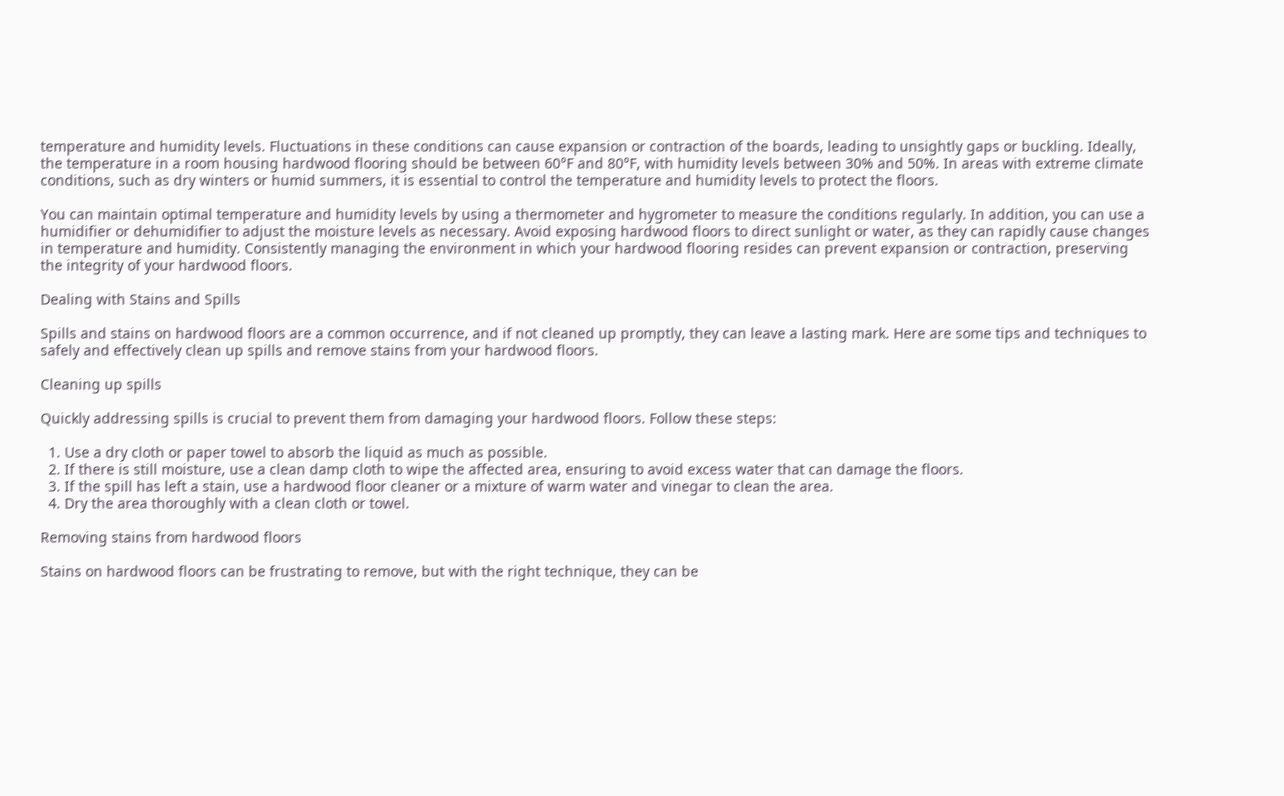temperature and humidity levels. Fluctuations in these conditions can cause expansion or contraction of the boards, leading to unsightly gaps or buckling. Ideally, the temperature in a room housing hardwood flooring should be between 60°F and 80°F, with humidity levels between 30% and 50%. In areas with extreme climate conditions, such as dry winters or humid summers, it is essential to control the temperature and humidity levels to protect the floors.

You can maintain optimal temperature and humidity levels by using a thermometer and hygrometer to measure the conditions regularly. In addition, you can use a humidifier or dehumidifier to adjust the moisture levels as necessary. Avoid exposing hardwood floors to direct sunlight or water, as they can rapidly cause changes in temperature and humidity. Consistently managing the environment in which your hardwood flooring resides can prevent expansion or contraction, preserving the integrity of your hardwood floors.

Dealing with Stains and Spills

Spills and stains on hardwood floors are a common occurrence, and if not cleaned up promptly, they can leave a lasting mark. Here are some tips and techniques to safely and effectively clean up spills and remove stains from your hardwood floors.

Cleaning up spills

Quickly addressing spills is crucial to prevent them from damaging your hardwood floors. Follow these steps:

  1. Use a dry cloth or paper towel to absorb the liquid as much as possible.
  2. If there is still moisture, use a clean damp cloth to wipe the affected area, ensuring to avoid excess water that can damage the floors.
  3. If the spill has left a stain, use a hardwood floor cleaner or a mixture of warm water and vinegar to clean the area.
  4. Dry the area thoroughly with a clean cloth or towel.

Removing stains from hardwood floors

Stains on hardwood floors can be frustrating to remove, but with the right technique, they can be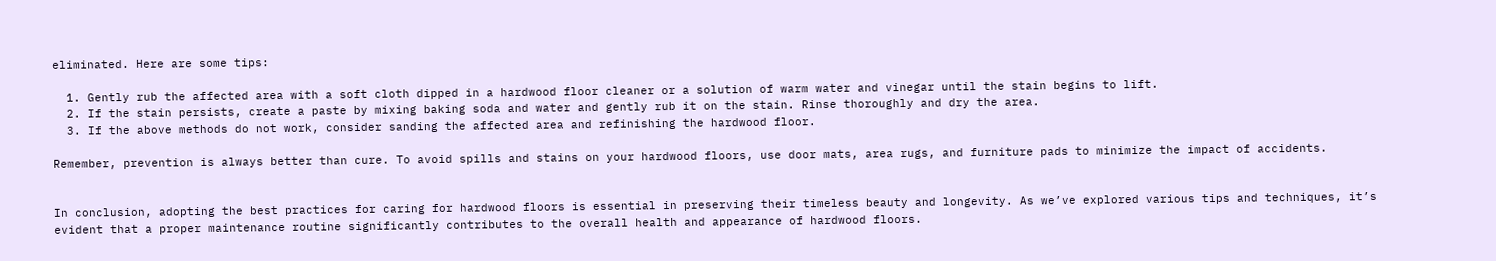eliminated. Here are some tips:

  1. Gently rub the affected area with a soft cloth dipped in a hardwood floor cleaner or a solution of warm water and vinegar until the stain begins to lift.
  2. If the stain persists, create a paste by mixing baking soda and water and gently rub it on the stain. Rinse thoroughly and dry the area.
  3. If the above methods do not work, consider sanding the affected area and refinishing the hardwood floor.

Remember, prevention is always better than cure. To avoid spills and stains on your hardwood floors, use door mats, area rugs, and furniture pads to minimize the impact of accidents.


In conclusion, adopting the best practices for caring for hardwood floors is essential in preserving their timeless beauty and longevity. As we’ve explored various tips and techniques, it’s evident that a proper maintenance routine significantly contributes to the overall health and appearance of hardwood floors.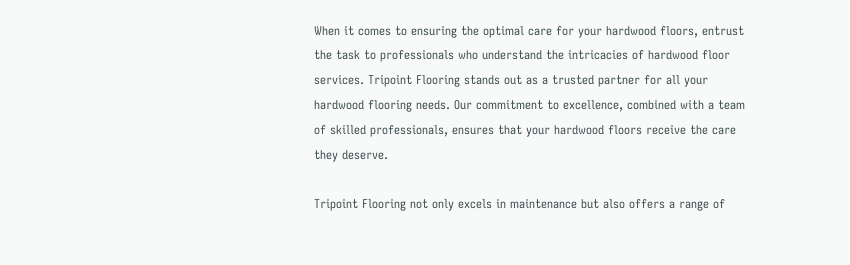When it comes to ensuring the optimal care for your hardwood floors, entrust the task to professionals who understand the intricacies of hardwood floor services. Tripoint Flooring stands out as a trusted partner for all your hardwood flooring needs. Our commitment to excellence, combined with a team of skilled professionals, ensures that your hardwood floors receive the care they deserve.

Tripoint Flooring not only excels in maintenance but also offers a range of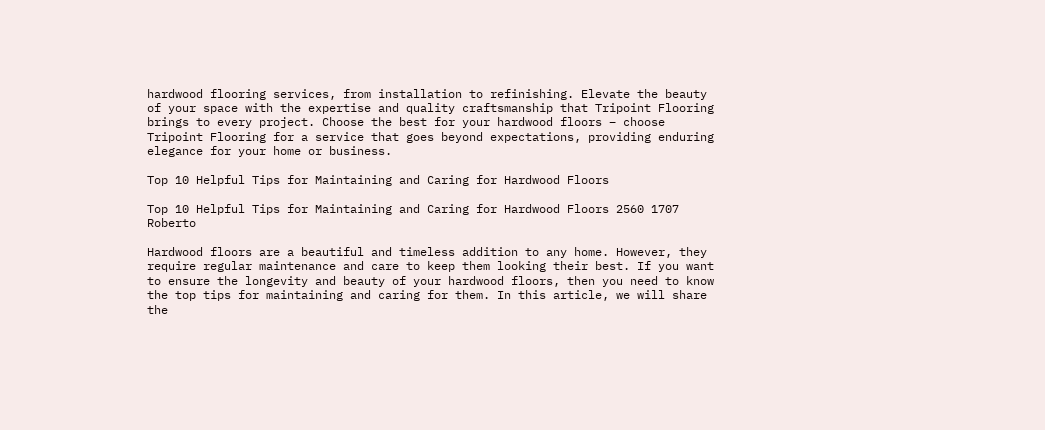hardwood flooring services, from installation to refinishing. Elevate the beauty of your space with the expertise and quality craftsmanship that Tripoint Flooring brings to every project. Choose the best for your hardwood floors – choose Tripoint Flooring for a service that goes beyond expectations, providing enduring elegance for your home or business.

Top 10 Helpful Tips for Maintaining and Caring for Hardwood Floors

Top 10 Helpful Tips for Maintaining and Caring for Hardwood Floors 2560 1707 Roberto

Hardwood floors are a beautiful and timeless addition to any home. However, they require regular maintenance and care to keep them looking their best. If you want to ensure the longevity and beauty of your hardwood floors, then you need to know the top tips for maintaining and caring for them. In this article, we will share the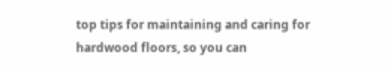top tips for maintaining and caring for hardwood floors, so you can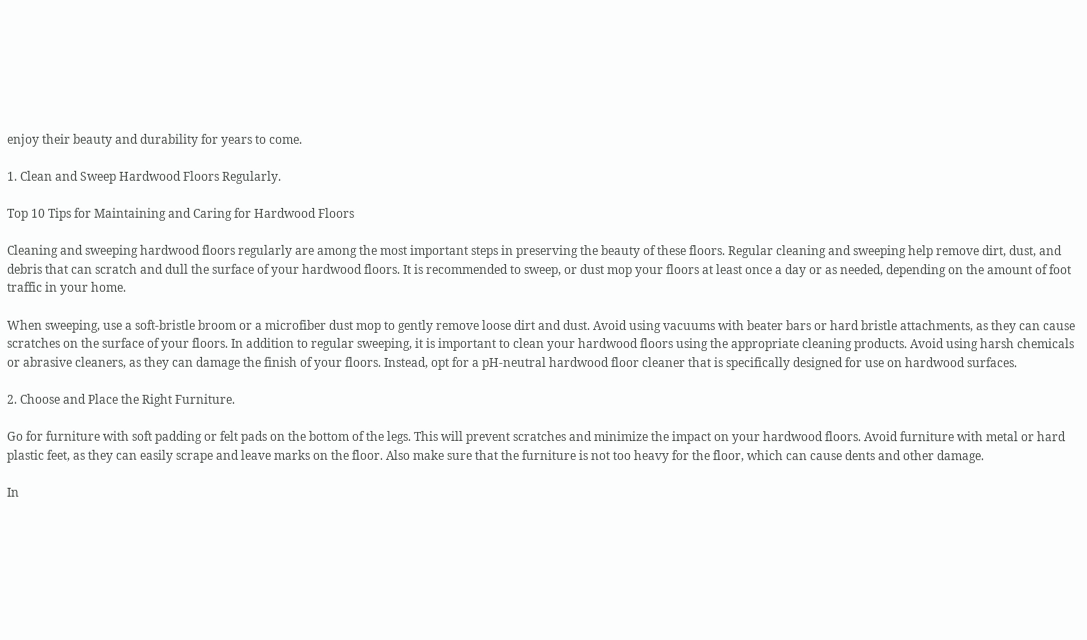enjoy their beauty and durability for years to come.

1. Clean and Sweep Hardwood Floors Regularly.

Top 10 Tips for Maintaining and Caring for Hardwood Floors

Cleaning and sweeping hardwood floors regularly are among the most important steps in preserving the beauty of these floors. Regular cleaning and sweeping help remove dirt, dust, and debris that can scratch and dull the surface of your hardwood floors. It is recommended to sweep, or dust mop your floors at least once a day or as needed, depending on the amount of foot traffic in your home.

When sweeping, use a soft-bristle broom or a microfiber dust mop to gently remove loose dirt and dust. Avoid using vacuums with beater bars or hard bristle attachments, as they can cause scratches on the surface of your floors. In addition to regular sweeping, it is important to clean your hardwood floors using the appropriate cleaning products. Avoid using harsh chemicals or abrasive cleaners, as they can damage the finish of your floors. Instead, opt for a pH-neutral hardwood floor cleaner that is specifically designed for use on hardwood surfaces.

2. Choose and Place the Right Furniture.

Go for furniture with soft padding or felt pads on the bottom of the legs. This will prevent scratches and minimize the impact on your hardwood floors. Avoid furniture with metal or hard plastic feet, as they can easily scrape and leave marks on the floor. Also make sure that the furniture is not too heavy for the floor, which can cause dents and other damage.

In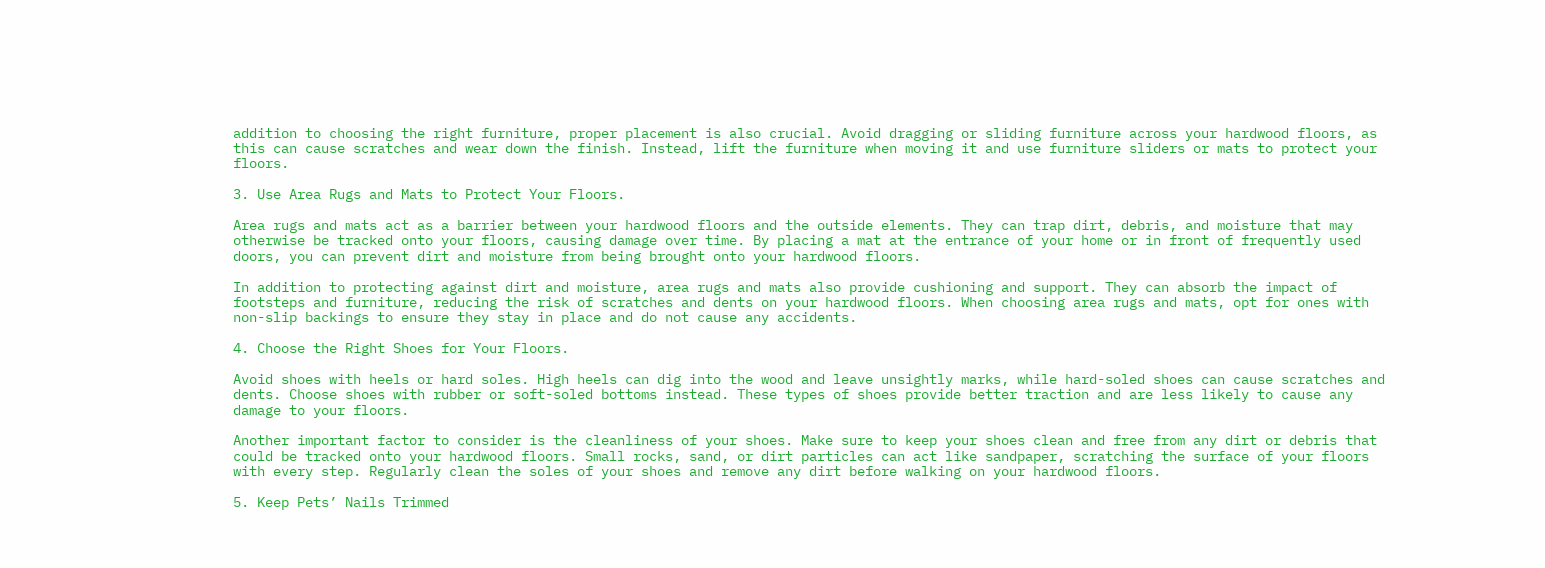addition to choosing the right furniture, proper placement is also crucial. Avoid dragging or sliding furniture across your hardwood floors, as this can cause scratches and wear down the finish. Instead, lift the furniture when moving it and use furniture sliders or mats to protect your floors.

3. Use Area Rugs and Mats to Protect Your Floors.

Area rugs and mats act as a barrier between your hardwood floors and the outside elements. They can trap dirt, debris, and moisture that may otherwise be tracked onto your floors, causing damage over time. By placing a mat at the entrance of your home or in front of frequently used doors, you can prevent dirt and moisture from being brought onto your hardwood floors.

In addition to protecting against dirt and moisture, area rugs and mats also provide cushioning and support. They can absorb the impact of footsteps and furniture, reducing the risk of scratches and dents on your hardwood floors. When choosing area rugs and mats, opt for ones with non-slip backings to ensure they stay in place and do not cause any accidents.

4. Choose the Right Shoes for Your Floors.

Avoid shoes with heels or hard soles. High heels can dig into the wood and leave unsightly marks, while hard-soled shoes can cause scratches and dents. Choose shoes with rubber or soft-soled bottoms instead. These types of shoes provide better traction and are less likely to cause any damage to your floors.

Another important factor to consider is the cleanliness of your shoes. Make sure to keep your shoes clean and free from any dirt or debris that could be tracked onto your hardwood floors. Small rocks, sand, or dirt particles can act like sandpaper, scratching the surface of your floors with every step. Regularly clean the soles of your shoes and remove any dirt before walking on your hardwood floors.

5. Keep Pets’ Nails Trimmed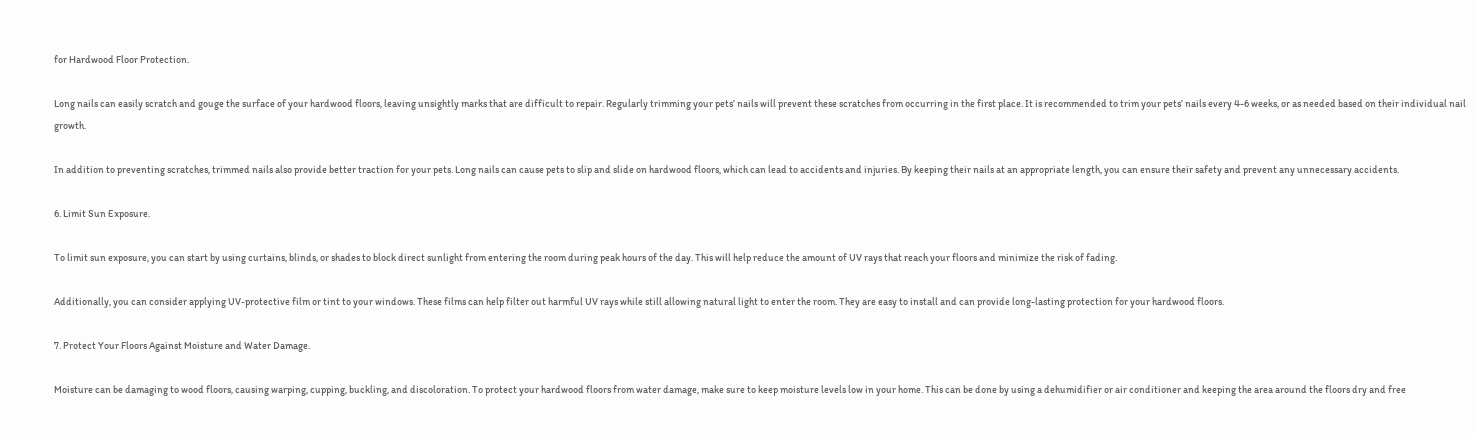for Hardwood Floor Protection.

Long nails can easily scratch and gouge the surface of your hardwood floors, leaving unsightly marks that are difficult to repair. Regularly trimming your pets’ nails will prevent these scratches from occurring in the first place. It is recommended to trim your pets’ nails every 4-6 weeks, or as needed based on their individual nail growth.

In addition to preventing scratches, trimmed nails also provide better traction for your pets. Long nails can cause pets to slip and slide on hardwood floors, which can lead to accidents and injuries. By keeping their nails at an appropriate length, you can ensure their safety and prevent any unnecessary accidents.

6. Limit Sun Exposure.

To limit sun exposure, you can start by using curtains, blinds, or shades to block direct sunlight from entering the room during peak hours of the day. This will help reduce the amount of UV rays that reach your floors and minimize the risk of fading.

Additionally, you can consider applying UV-protective film or tint to your windows. These films can help filter out harmful UV rays while still allowing natural light to enter the room. They are easy to install and can provide long-lasting protection for your hardwood floors.

7. Protect Your Floors Against Moisture and Water Damage.

Moisture can be damaging to wood floors, causing warping, cupping, buckling, and discoloration. To protect your hardwood floors from water damage, make sure to keep moisture levels low in your home. This can be done by using a dehumidifier or air conditioner and keeping the area around the floors dry and free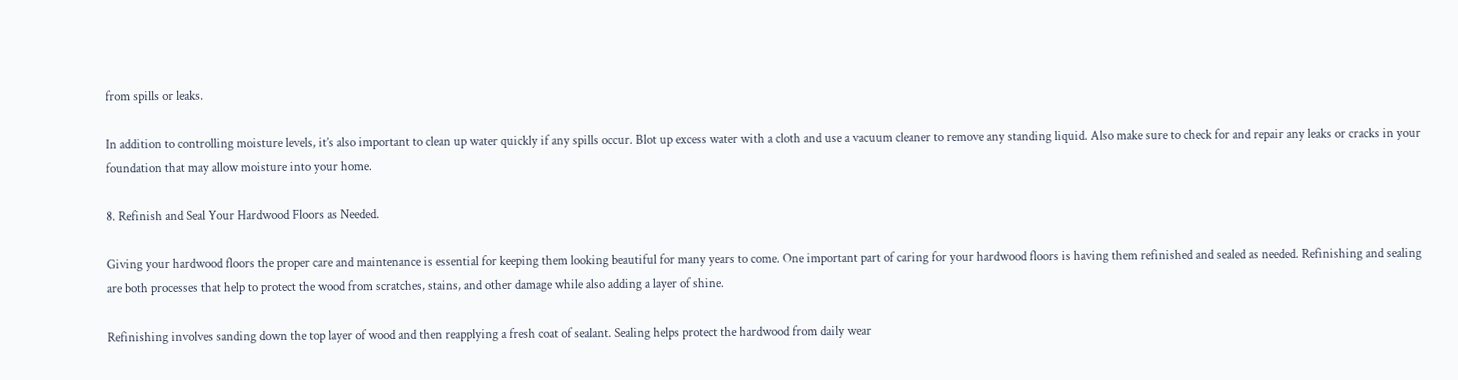from spills or leaks.

In addition to controlling moisture levels, it’s also important to clean up water quickly if any spills occur. Blot up excess water with a cloth and use a vacuum cleaner to remove any standing liquid. Also make sure to check for and repair any leaks or cracks in your foundation that may allow moisture into your home.

8. Refinish and Seal Your Hardwood Floors as Needed.

Giving your hardwood floors the proper care and maintenance is essential for keeping them looking beautiful for many years to come. One important part of caring for your hardwood floors is having them refinished and sealed as needed. Refinishing and sealing are both processes that help to protect the wood from scratches, stains, and other damage while also adding a layer of shine.

Refinishing involves sanding down the top layer of wood and then reapplying a fresh coat of sealant. Sealing helps protect the hardwood from daily wear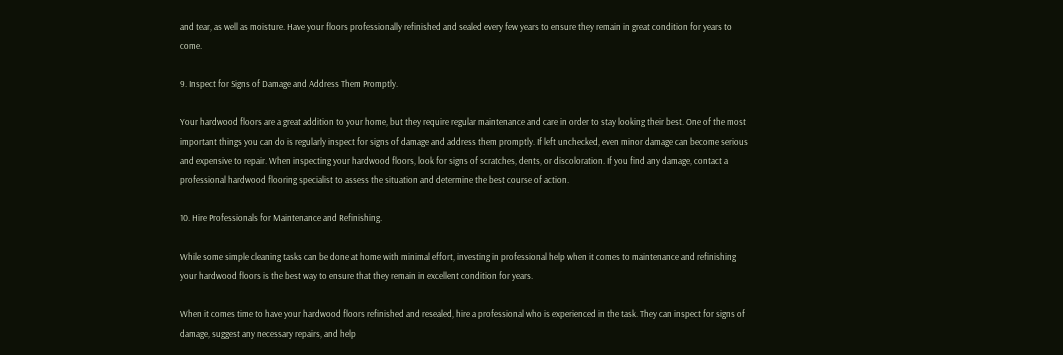and tear, as well as moisture. Have your floors professionally refinished and sealed every few years to ensure they remain in great condition for years to come.

9. Inspect for Signs of Damage and Address Them Promptly.

Your hardwood floors are a great addition to your home, but they require regular maintenance and care in order to stay looking their best. One of the most important things you can do is regularly inspect for signs of damage and address them promptly. If left unchecked, even minor damage can become serious and expensive to repair. When inspecting your hardwood floors, look for signs of scratches, dents, or discoloration. If you find any damage, contact a professional hardwood flooring specialist to assess the situation and determine the best course of action.

10. Hire Professionals for Maintenance and Refinishing.

While some simple cleaning tasks can be done at home with minimal effort, investing in professional help when it comes to maintenance and refinishing your hardwood floors is the best way to ensure that they remain in excellent condition for years.

When it comes time to have your hardwood floors refinished and resealed, hire a professional who is experienced in the task. They can inspect for signs of damage, suggest any necessary repairs, and help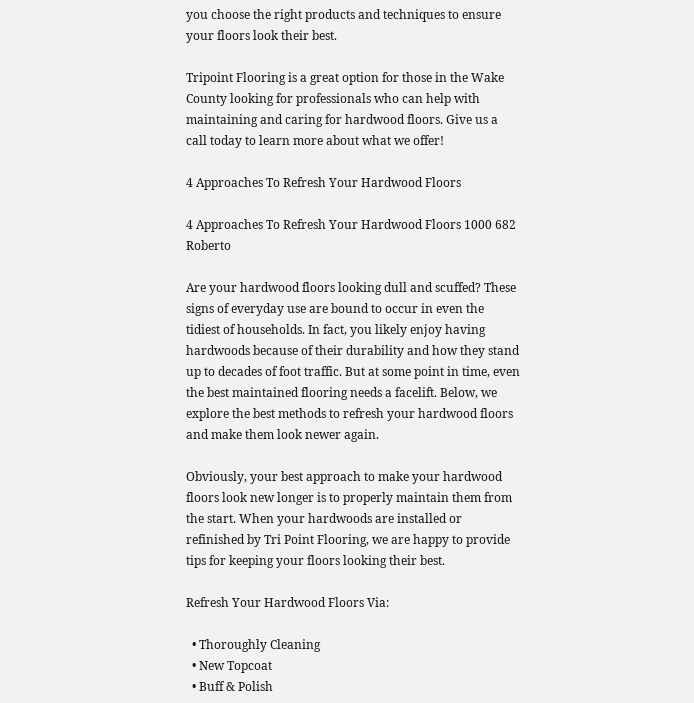you choose the right products and techniques to ensure your floors look their best.

Tripoint Flooring is a great option for those in the Wake County looking for professionals who can help with maintaining and caring for hardwood floors. Give us a call today to learn more about what we offer!

4 Approaches To Refresh Your Hardwood Floors

4 Approaches To Refresh Your Hardwood Floors 1000 682 Roberto

Are your hardwood floors looking dull and scuffed? These signs of everyday use are bound to occur in even the tidiest of households. In fact, you likely enjoy having hardwoods because of their durability and how they stand up to decades of foot traffic. But at some point in time, even the best maintained flooring needs a facelift. Below, we explore the best methods to refresh your hardwood floors and make them look newer again.

Obviously, your best approach to make your hardwood floors look new longer is to properly maintain them from the start. When your hardwoods are installed or refinished by Tri Point Flooring, we are happy to provide tips for keeping your floors looking their best.

Refresh Your Hardwood Floors Via:

  • Thoroughly Cleaning
  • New Topcoat
  • Buff & Polish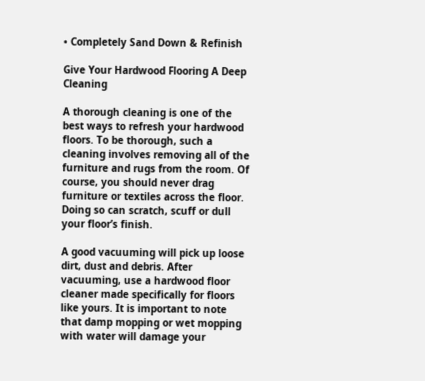• Completely Sand Down & Refinish

Give Your Hardwood Flooring A Deep Cleaning

A thorough cleaning is one of the best ways to refresh your hardwood floors. To be thorough, such a cleaning involves removing all of the furniture and rugs from the room. Of course, you should never drag furniture or textiles across the floor. Doing so can scratch, scuff or dull your floor’s finish.

A good vacuuming will pick up loose dirt, dust and debris. After vacuuming, use a hardwood floor cleaner made specifically for floors like yours. It is important to note that damp mopping or wet mopping with water will damage your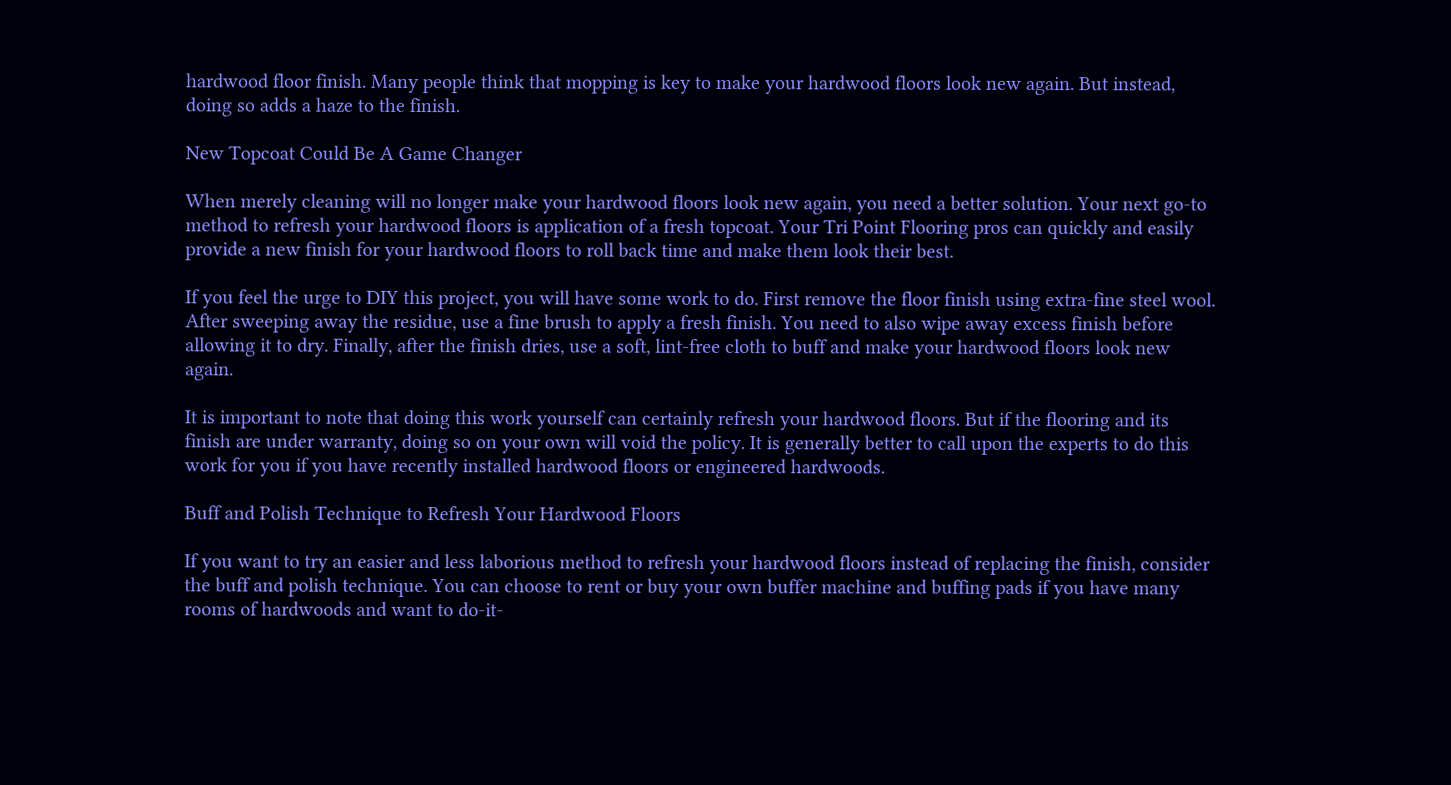hardwood floor finish. Many people think that mopping is key to make your hardwood floors look new again. But instead, doing so adds a haze to the finish.

New Topcoat Could Be A Game Changer

When merely cleaning will no longer make your hardwood floors look new again, you need a better solution. Your next go-to method to refresh your hardwood floors is application of a fresh topcoat. Your Tri Point Flooring pros can quickly and easily provide a new finish for your hardwood floors to roll back time and make them look their best.

If you feel the urge to DIY this project, you will have some work to do. First remove the floor finish using extra-fine steel wool. After sweeping away the residue, use a fine brush to apply a fresh finish. You need to also wipe away excess finish before allowing it to dry. Finally, after the finish dries, use a soft, lint-free cloth to buff and make your hardwood floors look new again.

It is important to note that doing this work yourself can certainly refresh your hardwood floors. But if the flooring and its finish are under warranty, doing so on your own will void the policy. It is generally better to call upon the experts to do this work for you if you have recently installed hardwood floors or engineered hardwoods.

Buff and Polish Technique to Refresh Your Hardwood Floors

If you want to try an easier and less laborious method to refresh your hardwood floors instead of replacing the finish, consider the buff and polish technique. You can choose to rent or buy your own buffer machine and buffing pads if you have many rooms of hardwoods and want to do-it-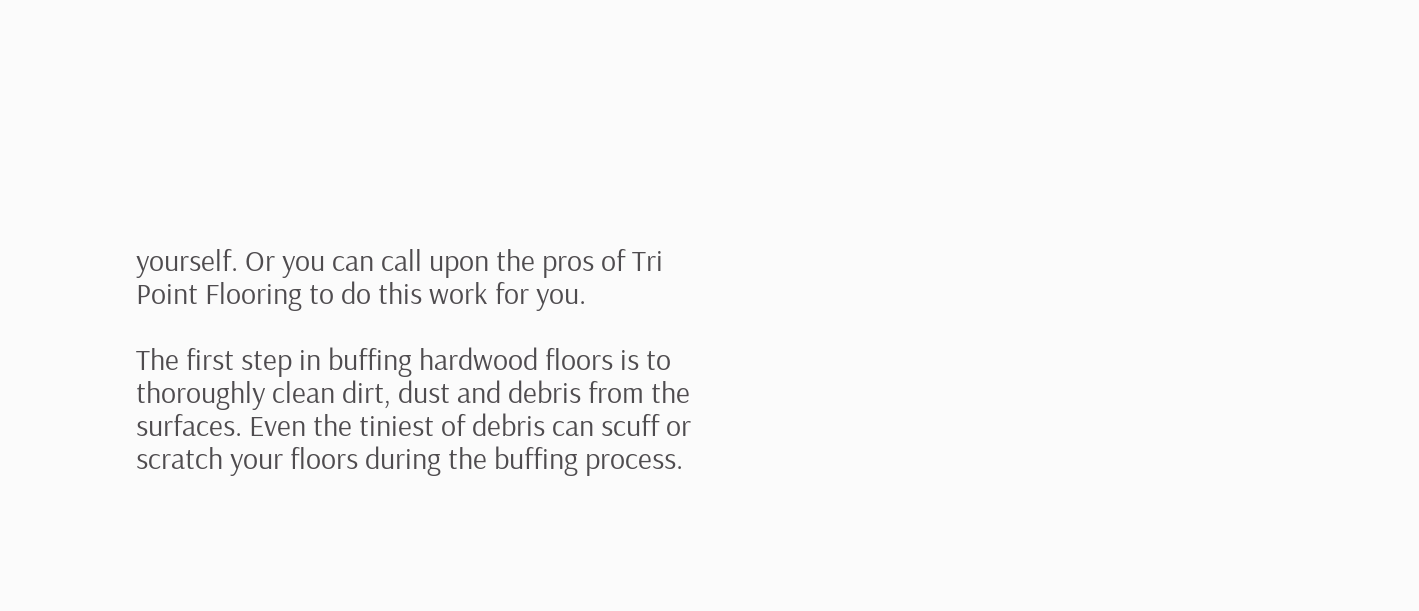yourself. Or you can call upon the pros of Tri Point Flooring to do this work for you.

The first step in buffing hardwood floors is to thoroughly clean dirt, dust and debris from the surfaces. Even the tiniest of debris can scuff or scratch your floors during the buffing process.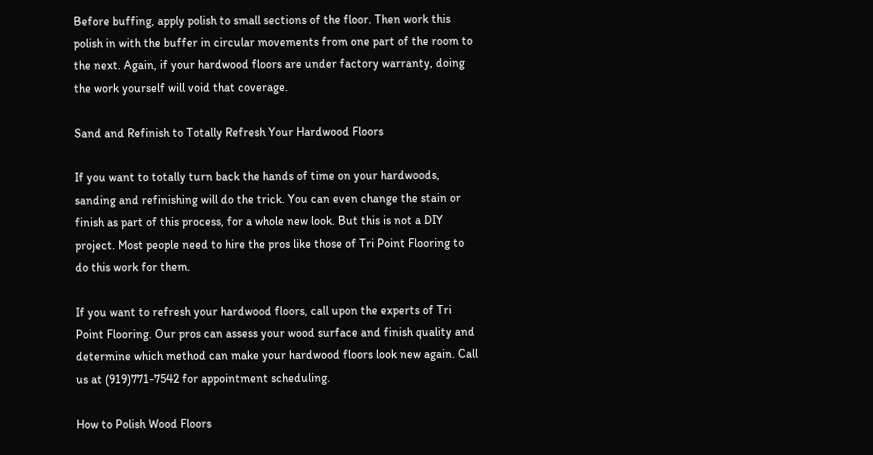Before buffing, apply polish to small sections of the floor. Then work this polish in with the buffer in circular movements from one part of the room to the next. Again, if your hardwood floors are under factory warranty, doing the work yourself will void that coverage.

Sand and Refinish to Totally Refresh Your Hardwood Floors

If you want to totally turn back the hands of time on your hardwoods, sanding and refinishing will do the trick. You can even change the stain or finish as part of this process, for a whole new look. But this is not a DIY project. Most people need to hire the pros like those of Tri Point Flooring to do this work for them.

If you want to refresh your hardwood floors, call upon the experts of Tri Point Flooring. Our pros can assess your wood surface and finish quality and determine which method can make your hardwood floors look new again. Call us at (919)771-7542 for appointment scheduling.

How to Polish Wood Floors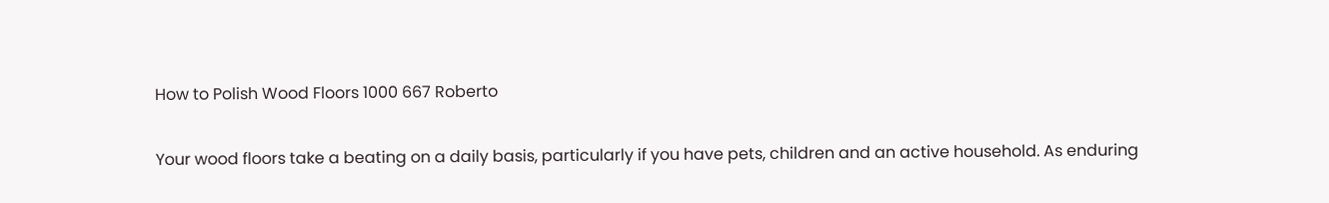How to Polish Wood Floors 1000 667 Roberto

Your wood floors take a beating on a daily basis, particularly if you have pets, children and an active household. As enduring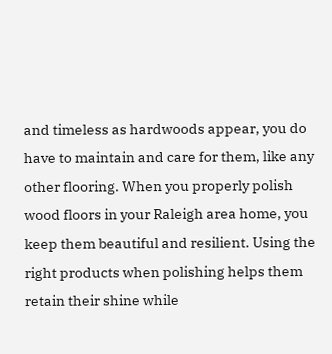and timeless as hardwoods appear, you do have to maintain and care for them, like any other flooring. When you properly polish wood floors in your Raleigh area home, you keep them beautiful and resilient. Using the right products when polishing helps them retain their shine while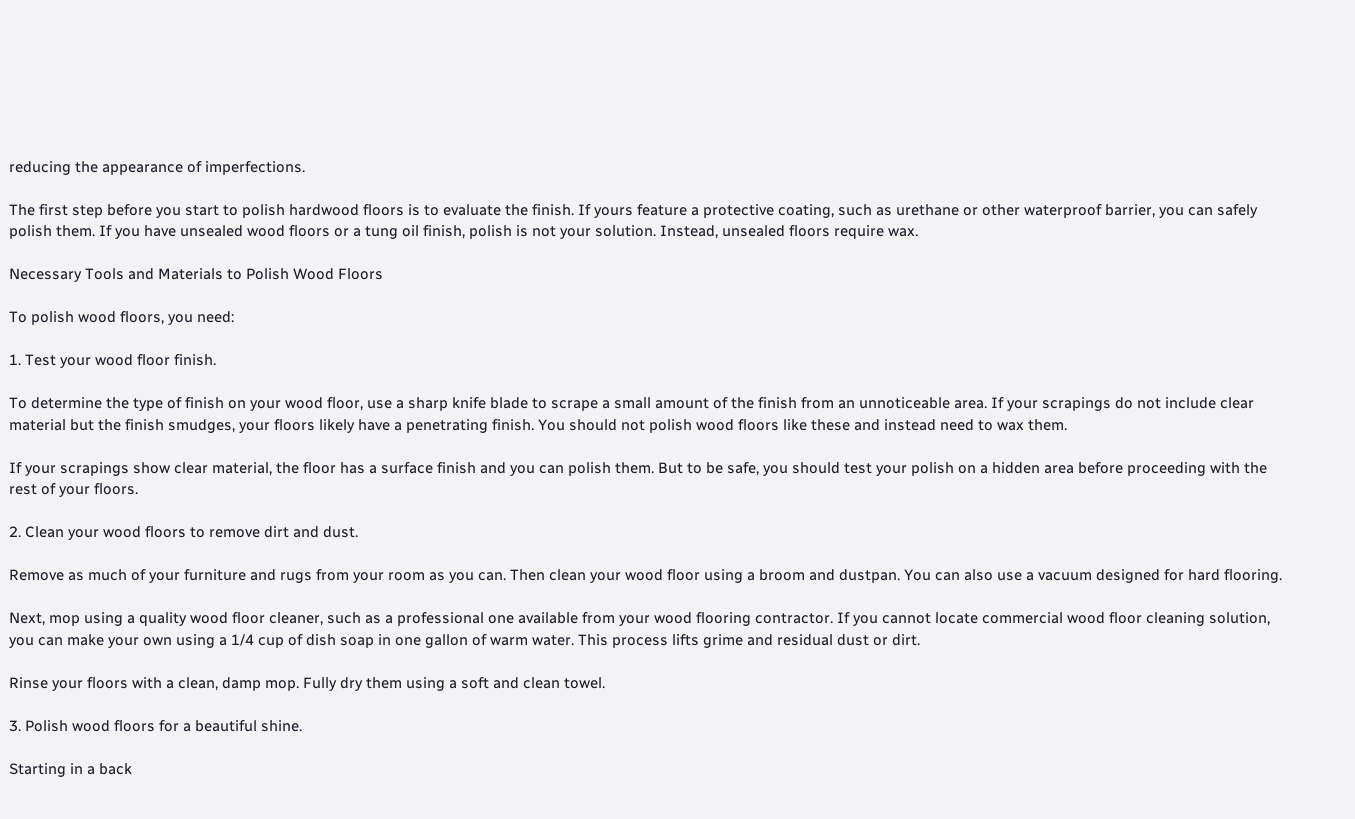reducing the appearance of imperfections.

The first step before you start to polish hardwood floors is to evaluate the finish. If yours feature a protective coating, such as urethane or other waterproof barrier, you can safely polish them. If you have unsealed wood floors or a tung oil finish, polish is not your solution. Instead, unsealed floors require wax.

Necessary Tools and Materials to Polish Wood Floors

To polish wood floors, you need:

1. Test your wood floor finish.

To determine the type of finish on your wood floor, use a sharp knife blade to scrape a small amount of the finish from an unnoticeable area. If your scrapings do not include clear material but the finish smudges, your floors likely have a penetrating finish. You should not polish wood floors like these and instead need to wax them.

If your scrapings show clear material, the floor has a surface finish and you can polish them. But to be safe, you should test your polish on a hidden area before proceeding with the rest of your floors.

2. Clean your wood floors to remove dirt and dust.

Remove as much of your furniture and rugs from your room as you can. Then clean your wood floor using a broom and dustpan. You can also use a vacuum designed for hard flooring.

Next, mop using a quality wood floor cleaner, such as a professional one available from your wood flooring contractor. If you cannot locate commercial wood floor cleaning solution, you can make your own using a 1/4 cup of dish soap in one gallon of warm water. This process lifts grime and residual dust or dirt.

Rinse your floors with a clean, damp mop. Fully dry them using a soft and clean towel.

3. Polish wood floors for a beautiful shine.

Starting in a back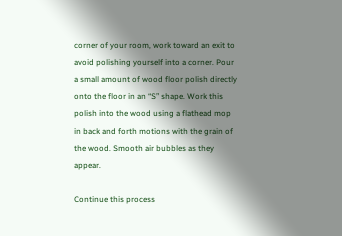corner of your room, work toward an exit to avoid polishing yourself into a corner. Pour a small amount of wood floor polish directly onto the floor in an “S” shape. Work this polish into the wood using a flathead mop in back and forth motions with the grain of the wood. Smooth air bubbles as they appear.

Continue this process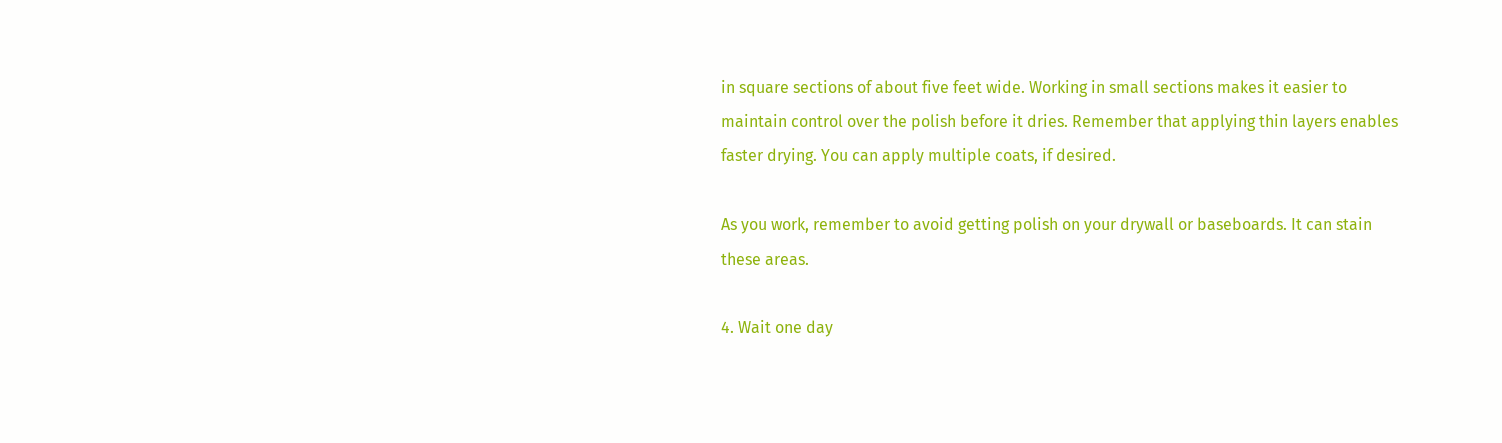in square sections of about five feet wide. Working in small sections makes it easier to maintain control over the polish before it dries. Remember that applying thin layers enables faster drying. You can apply multiple coats, if desired.

As you work, remember to avoid getting polish on your drywall or baseboards. It can stain these areas.

4. Wait one day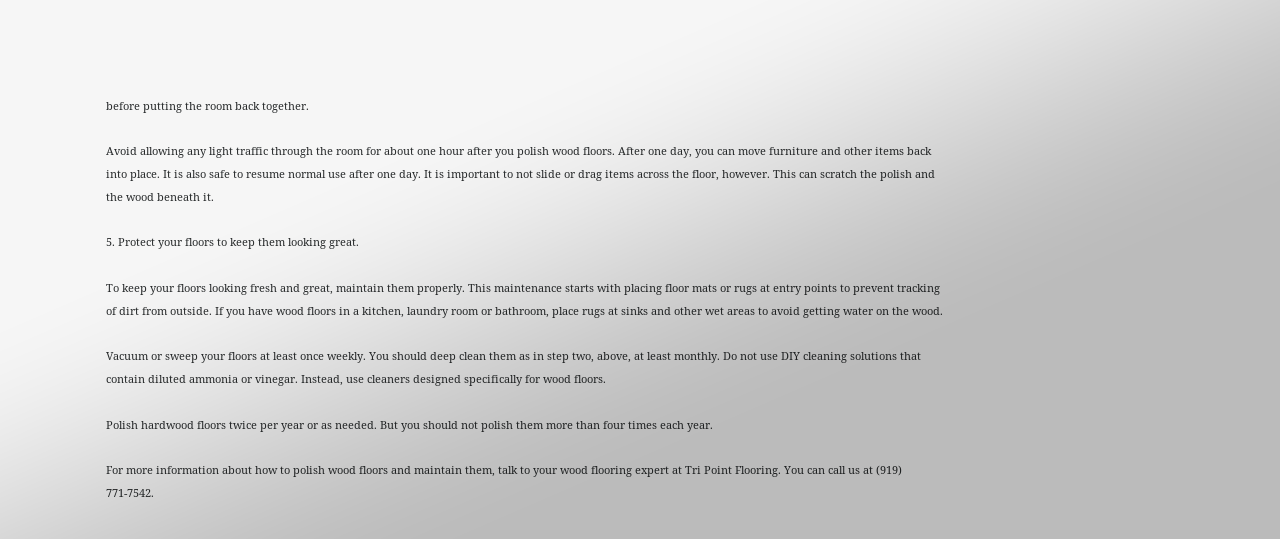before putting the room back together.

Avoid allowing any light traffic through the room for about one hour after you polish wood floors. After one day, you can move furniture and other items back into place. It is also safe to resume normal use after one day. It is important to not slide or drag items across the floor, however. This can scratch the polish and the wood beneath it.

5. Protect your floors to keep them looking great.

To keep your floors looking fresh and great, maintain them properly. This maintenance starts with placing floor mats or rugs at entry points to prevent tracking of dirt from outside. If you have wood floors in a kitchen, laundry room or bathroom, place rugs at sinks and other wet areas to avoid getting water on the wood.

Vacuum or sweep your floors at least once weekly. You should deep clean them as in step two, above, at least monthly. Do not use DIY cleaning solutions that contain diluted ammonia or vinegar. Instead, use cleaners designed specifically for wood floors.

Polish hardwood floors twice per year or as needed. But you should not polish them more than four times each year.

For more information about how to polish wood floors and maintain them, talk to your wood flooring expert at Tri Point Flooring. You can call us at (919) 771-7542.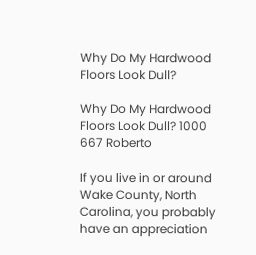Why Do My Hardwood Floors Look Dull?

Why Do My Hardwood Floors Look Dull? 1000 667 Roberto

If you live in or around Wake County, North Carolina, you probably have an appreciation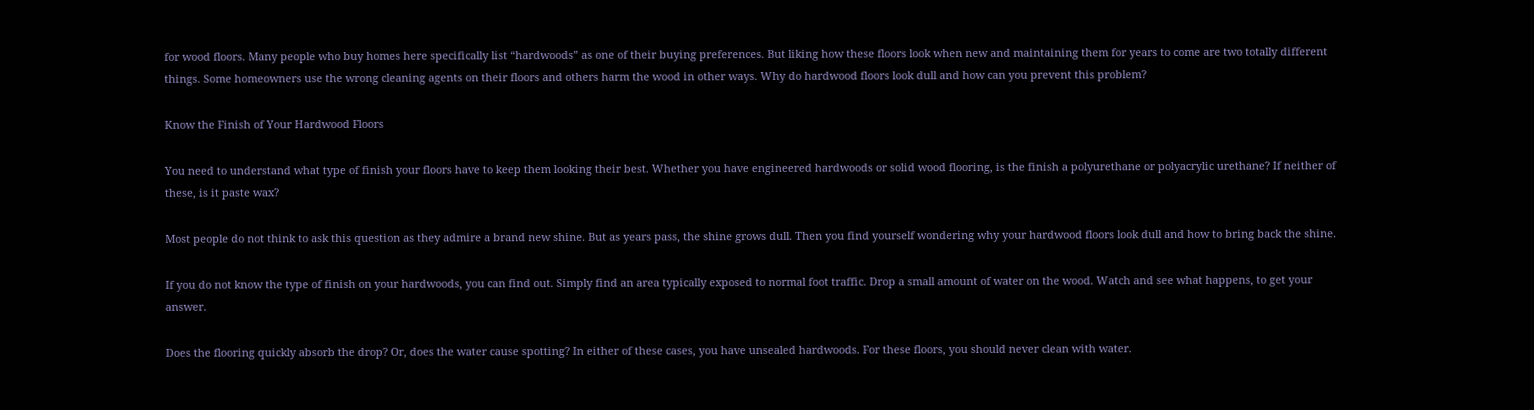for wood floors. Many people who buy homes here specifically list “hardwoods” as one of their buying preferences. But liking how these floors look when new and maintaining them for years to come are two totally different things. Some homeowners use the wrong cleaning agents on their floors and others harm the wood in other ways. Why do hardwood floors look dull and how can you prevent this problem?

Know the Finish of Your Hardwood Floors

You need to understand what type of finish your floors have to keep them looking their best. Whether you have engineered hardwoods or solid wood flooring, is the finish a polyurethane or polyacrylic urethane? If neither of these, is it paste wax?

Most people do not think to ask this question as they admire a brand new shine. But as years pass, the shine grows dull. Then you find yourself wondering why your hardwood floors look dull and how to bring back the shine.

If you do not know the type of finish on your hardwoods, you can find out. Simply find an area typically exposed to normal foot traffic. Drop a small amount of water on the wood. Watch and see what happens, to get your answer.

Does the flooring quickly absorb the drop? Or, does the water cause spotting? In either of these cases, you have unsealed hardwoods. For these floors, you should never clean with water.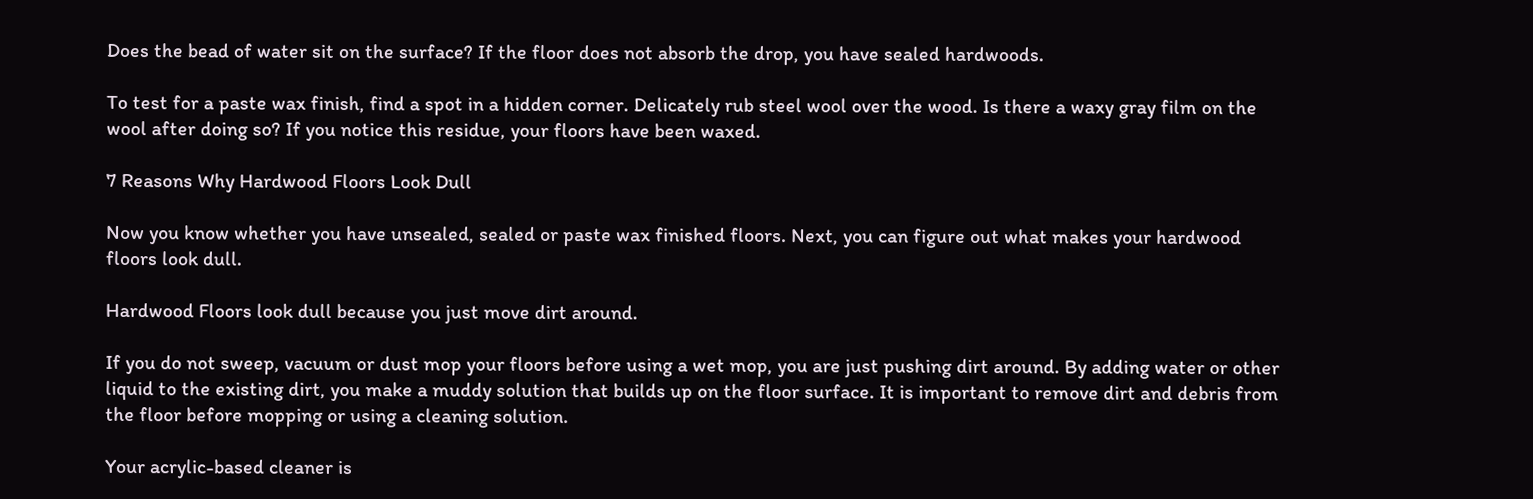Does the bead of water sit on the surface? If the floor does not absorb the drop, you have sealed hardwoods.

To test for a paste wax finish, find a spot in a hidden corner. Delicately rub steel wool over the wood. Is there a waxy gray film on the wool after doing so? If you notice this residue, your floors have been waxed.

7 Reasons Why Hardwood Floors Look Dull

Now you know whether you have unsealed, sealed or paste wax finished floors. Next, you can figure out what makes your hardwood floors look dull.

Hardwood Floors look dull because you just move dirt around.

If you do not sweep, vacuum or dust mop your floors before using a wet mop, you are just pushing dirt around. By adding water or other liquid to the existing dirt, you make a muddy solution that builds up on the floor surface. It is important to remove dirt and debris from the floor before mopping or using a cleaning solution.

Your acrylic-based cleaner is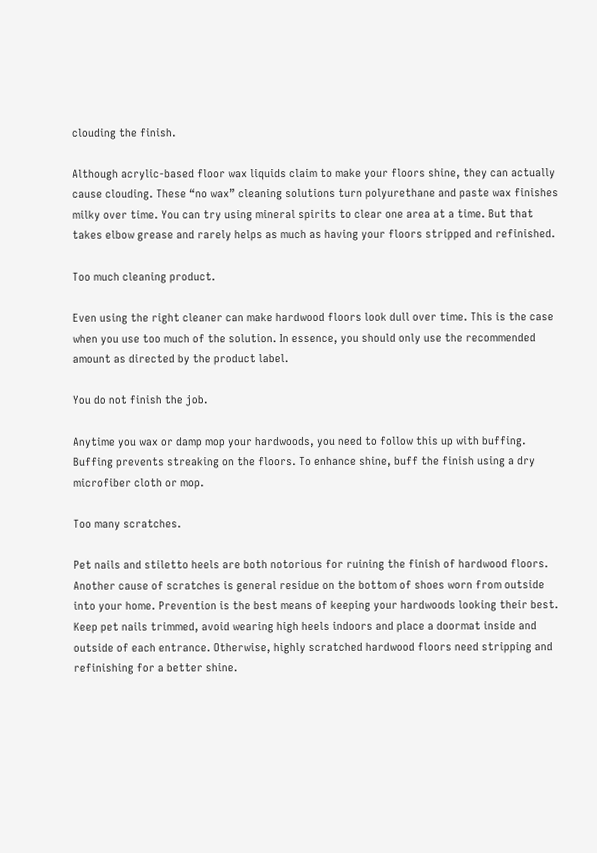clouding the finish.

Although acrylic-based floor wax liquids claim to make your floors shine, they can actually cause clouding. These “no wax” cleaning solutions turn polyurethane and paste wax finishes milky over time. You can try using mineral spirits to clear one area at a time. But that takes elbow grease and rarely helps as much as having your floors stripped and refinished.

Too much cleaning product.

Even using the right cleaner can make hardwood floors look dull over time. This is the case when you use too much of the solution. In essence, you should only use the recommended amount as directed by the product label.

You do not finish the job.

Anytime you wax or damp mop your hardwoods, you need to follow this up with buffing. Buffing prevents streaking on the floors. To enhance shine, buff the finish using a dry microfiber cloth or mop.

Too many scratches.

Pet nails and stiletto heels are both notorious for ruining the finish of hardwood floors. Another cause of scratches is general residue on the bottom of shoes worn from outside into your home. Prevention is the best means of keeping your hardwoods looking their best. Keep pet nails trimmed, avoid wearing high heels indoors and place a doormat inside and outside of each entrance. Otherwise, highly scratched hardwood floors need stripping and refinishing for a better shine.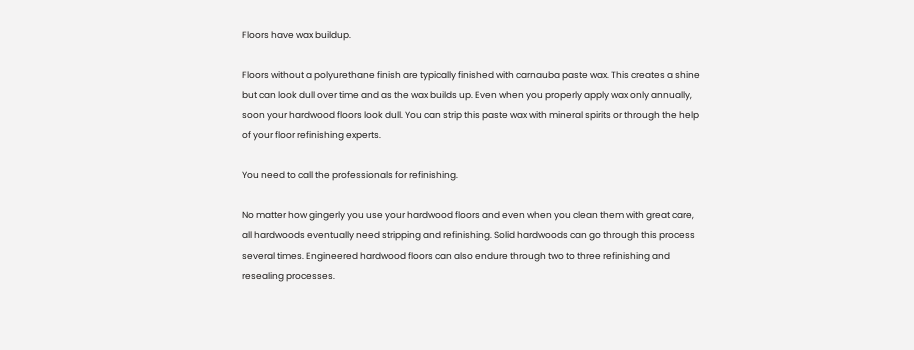Floors have wax buildup.

Floors without a polyurethane finish are typically finished with carnauba paste wax. This creates a shine but can look dull over time and as the wax builds up. Even when you properly apply wax only annually, soon your hardwood floors look dull. You can strip this paste wax with mineral spirits or through the help of your floor refinishing experts.

You need to call the professionals for refinishing.

No matter how gingerly you use your hardwood floors and even when you clean them with great care, all hardwoods eventually need stripping and refinishing. Solid hardwoods can go through this process several times. Engineered hardwood floors can also endure through two to three refinishing and resealing processes.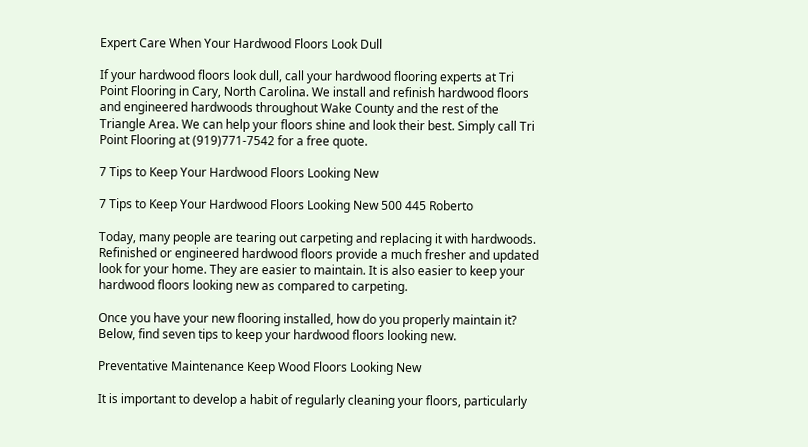Expert Care When Your Hardwood Floors Look Dull

If your hardwood floors look dull, call your hardwood flooring experts at Tri Point Flooring in Cary, North Carolina. We install and refinish hardwood floors and engineered hardwoods throughout Wake County and the rest of the Triangle Area. We can help your floors shine and look their best. Simply call Tri Point Flooring at (919)771-7542 for a free quote.

7 Tips to Keep Your Hardwood Floors Looking New

7 Tips to Keep Your Hardwood Floors Looking New 500 445 Roberto

Today, many people are tearing out carpeting and replacing it with hardwoods. Refinished or engineered hardwood floors provide a much fresher and updated look for your home. They are easier to maintain. It is also easier to keep your hardwood floors looking new as compared to carpeting.

Once you have your new flooring installed, how do you properly maintain it? Below, find seven tips to keep your hardwood floors looking new.

Preventative Maintenance Keep Wood Floors Looking New

It is important to develop a habit of regularly cleaning your floors, particularly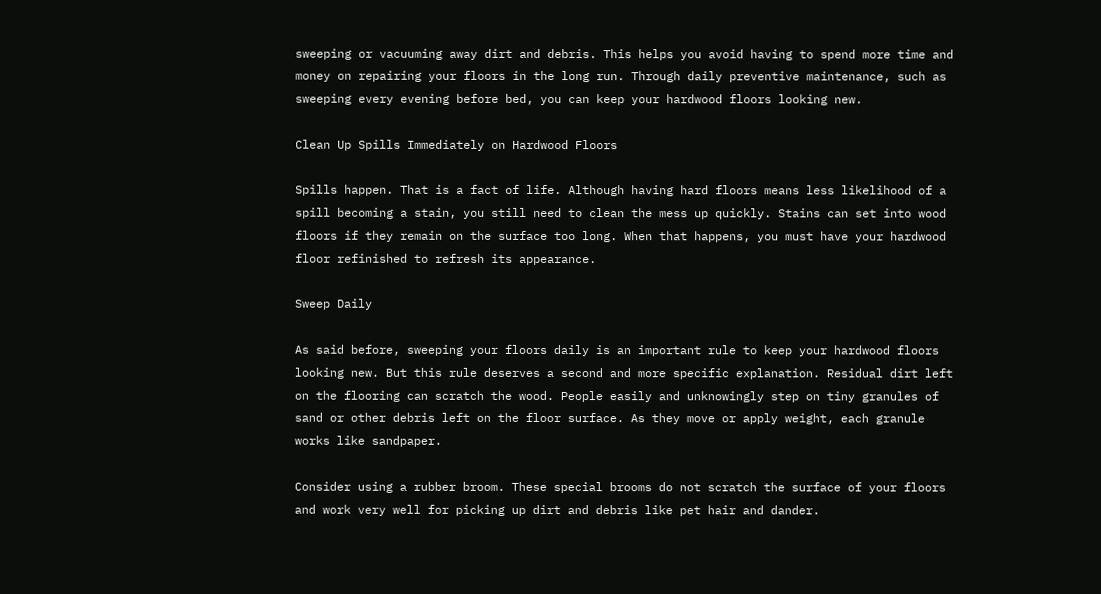sweeping or vacuuming away dirt and debris. This helps you avoid having to spend more time and money on repairing your floors in the long run. Through daily preventive maintenance, such as sweeping every evening before bed, you can keep your hardwood floors looking new.

Clean Up Spills Immediately on Hardwood Floors

Spills happen. That is a fact of life. Although having hard floors means less likelihood of a spill becoming a stain, you still need to clean the mess up quickly. Stains can set into wood floors if they remain on the surface too long. When that happens, you must have your hardwood floor refinished to refresh its appearance.

Sweep Daily

As said before, sweeping your floors daily is an important rule to keep your hardwood floors looking new. But this rule deserves a second and more specific explanation. Residual dirt left on the flooring can scratch the wood. People easily and unknowingly step on tiny granules of sand or other debris left on the floor surface. As they move or apply weight, each granule works like sandpaper.

Consider using a rubber broom. These special brooms do not scratch the surface of your floors and work very well for picking up dirt and debris like pet hair and dander.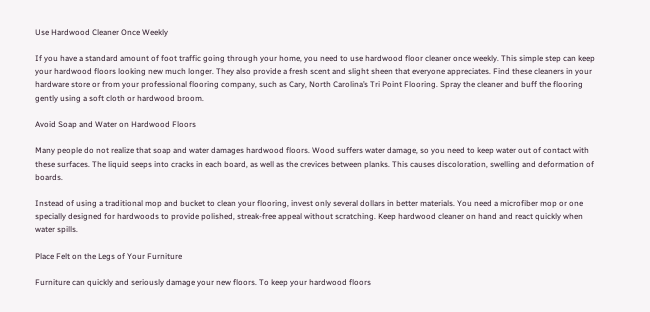Use Hardwood Cleaner Once Weekly

If you have a standard amount of foot traffic going through your home, you need to use hardwood floor cleaner once weekly. This simple step can keep your hardwood floors looking new much longer. They also provide a fresh scent and slight sheen that everyone appreciates. Find these cleaners in your hardware store or from your professional flooring company, such as Cary, North Carolina’s Tri Point Flooring. Spray the cleaner and buff the flooring gently using a soft cloth or hardwood broom.

Avoid Soap and Water on Hardwood Floors

Many people do not realize that soap and water damages hardwood floors. Wood suffers water damage, so you need to keep water out of contact with these surfaces. The liquid seeps into cracks in each board, as well as the crevices between planks. This causes discoloration, swelling and deformation of boards.

Instead of using a traditional mop and bucket to clean your flooring, invest only several dollars in better materials. You need a microfiber mop or one specially designed for hardwoods to provide polished, streak-free appeal without scratching. Keep hardwood cleaner on hand and react quickly when water spills.

Place Felt on the Legs of Your Furniture

Furniture can quickly and seriously damage your new floors. To keep your hardwood floors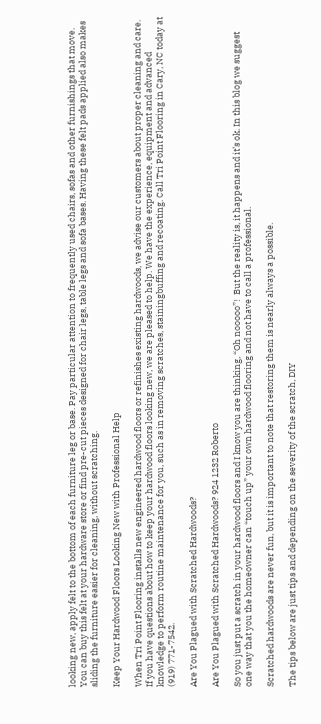looking new, apply felt to the bottom of each furniture leg or base. Pay particular attention to frequently used chairs, sofas and other furnishings that move. You can buy this felt at your hardware store or find pre-cut pieces designed for chair legs, table legs and sofa bases. Having these felt pads applied also makes sliding the furniture easier for cleaning, without scratching.

Keep Your Hardwood Floors Looking New with Professional Help

When Tri Point Flooring installs new engineered hardwood floors or refinishes existing hardwoods, we advise our customers about proper cleaning and care. If you have questions about how to keep your hardwood floors looking new, we are pleased to help. We have the experience, equipment and advanced knowledge to perform routine maintenance for you, such as in removing scratches, stainingbuffing and recoating. Call Tri Point Flooring in Cary, NC today at (919) 771-7542.

Are You Plagued with Scratched Hardwoods?

Are You Plagued with Scratched Hardwoods? 924 1232 Roberto

So you just put a scratch in your hardwood floors and I know you are thinking, “Oh nooooo”!  But the reality is, it happens and it’s ok. In this blog we suggest one way that you the homeowner can “touch up” your own hardwood flooring and not have to call a professional.

Scratched hardwoods are never fun, but it is important to note that restoring them is nearly always a possible.

The tips below are just tips and depending on the severity of the scratch, DIY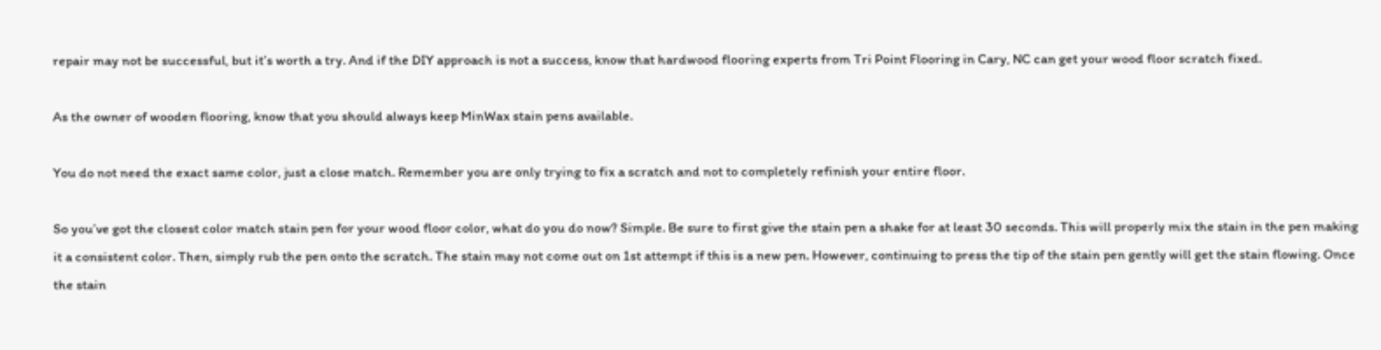repair may not be successful, but it’s worth a try. And if the DIY approach is not a success, know that hardwood flooring experts from Tri Point Flooring in Cary, NC can get your wood floor scratch fixed.

As the owner of wooden flooring, know that you should always keep MinWax stain pens available.

You do not need the exact same color, just a close match. Remember you are only trying to fix a scratch and not to completely refinish your entire floor.

So you’ve got the closest color match stain pen for your wood floor color, what do you do now? Simple. Be sure to first give the stain pen a shake for at least 30 seconds. This will properly mix the stain in the pen making it a consistent color. Then, simply rub the pen onto the scratch. The stain may not come out on 1st attempt if this is a new pen. However, continuing to press the tip of the stain pen gently will get the stain flowing. Once the stain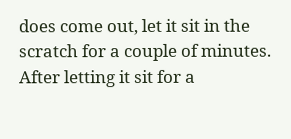does come out, let it sit in the scratch for a couple of minutes. After letting it sit for a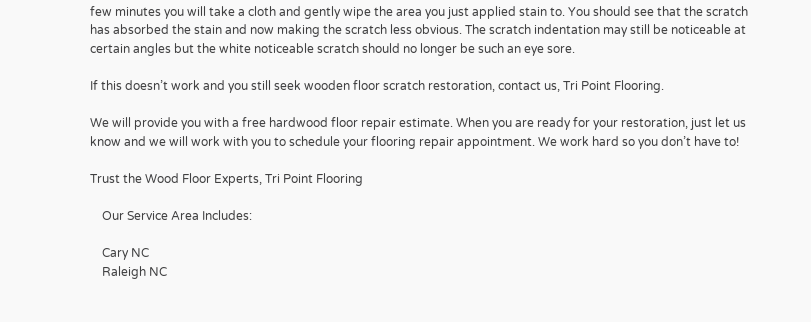few minutes you will take a cloth and gently wipe the area you just applied stain to. You should see that the scratch has absorbed the stain and now making the scratch less obvious. The scratch indentation may still be noticeable at certain angles but the white noticeable scratch should no longer be such an eye sore.

If this doesn’t work and you still seek wooden floor scratch restoration, contact us, Tri Point Flooring.

We will provide you with a free hardwood floor repair estimate. When you are ready for your restoration, just let us know and we will work with you to schedule your flooring repair appointment. We work hard so you don’t have to!

Trust the Wood Floor Experts, Tri Point Flooring

    Our Service Area Includes:

    Cary NC
    Raleigh NC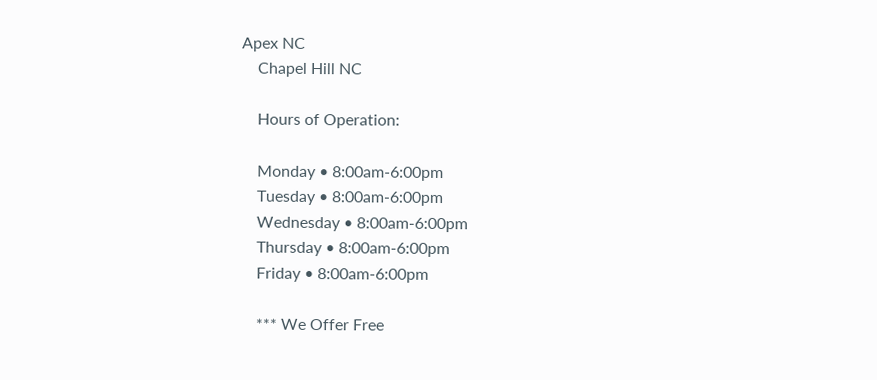Apex NC
    Chapel Hill NC

    Hours of Operation:

    Monday • 8:00am-6:00pm
    Tuesday • 8:00am-6:00pm
    Wednesday • 8:00am-6:00pm
    Thursday • 8:00am-6:00pm
    Friday • 8:00am-6:00pm

    *** We Offer Free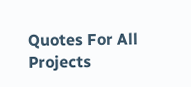Quotes For All Projects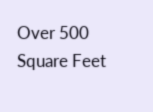Over 500 Square Feet